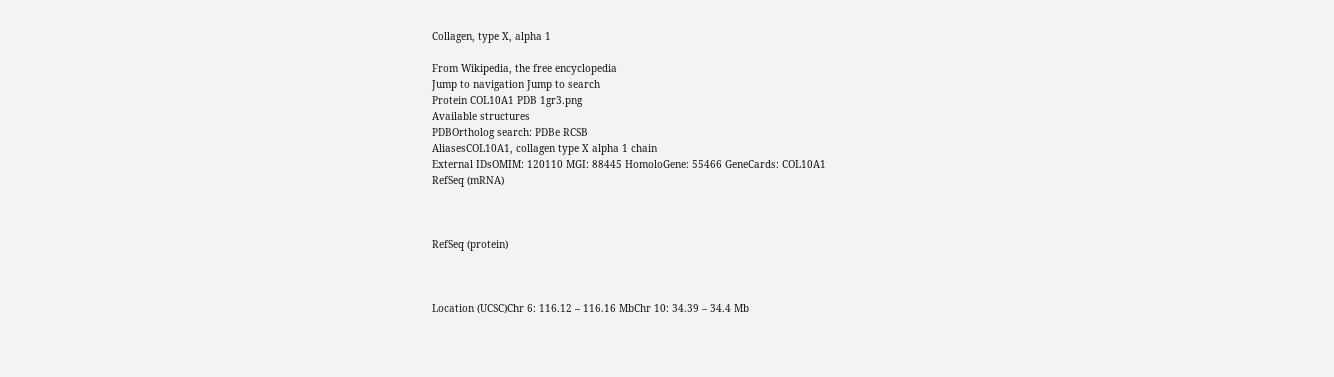Collagen, type X, alpha 1

From Wikipedia, the free encyclopedia
Jump to navigation Jump to search
Protein COL10A1 PDB 1gr3.png
Available structures
PDBOrtholog search: PDBe RCSB
AliasesCOL10A1, collagen type X alpha 1 chain
External IDsOMIM: 120110 MGI: 88445 HomoloGene: 55466 GeneCards: COL10A1
RefSeq (mRNA)



RefSeq (protein)



Location (UCSC)Chr 6: 116.12 – 116.16 MbChr 10: 34.39 – 34.4 Mb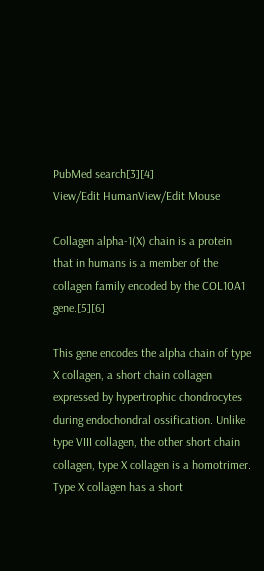PubMed search[3][4]
View/Edit HumanView/Edit Mouse

Collagen alpha-1(X) chain is a protein that in humans is a member of the collagen family encoded by the COL10A1 gene.[5][6]

This gene encodes the alpha chain of type X collagen, a short chain collagen expressed by hypertrophic chondrocytes during endochondral ossification. Unlike type VIII collagen, the other short chain collagen, type X collagen is a homotrimer. Type X collagen has a short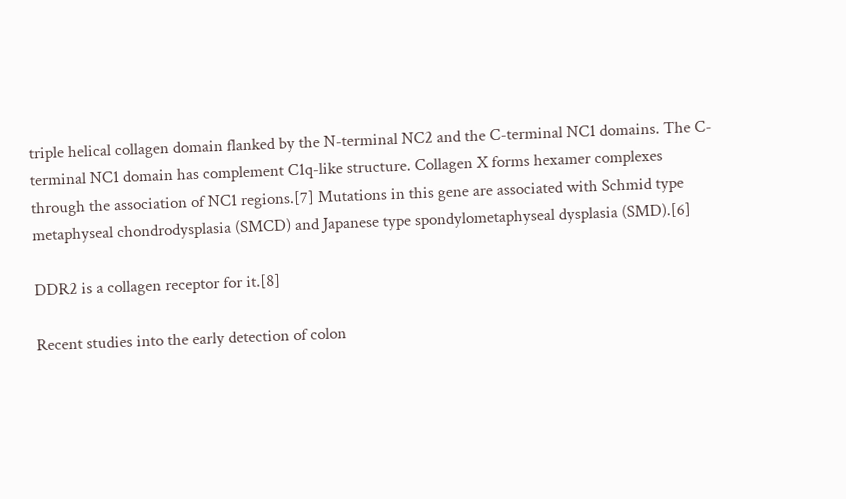triple helical collagen domain flanked by the N-terminal NC2 and the C-terminal NC1 domains. The C-terminal NC1 domain has complement C1q-like structure. Collagen X forms hexamer complexes through the association of NC1 regions.[7] Mutations in this gene are associated with Schmid type metaphyseal chondrodysplasia (SMCD) and Japanese type spondylometaphyseal dysplasia (SMD).[6]

DDR2 is a collagen receptor for it.[8]

Recent studies into the early detection of colon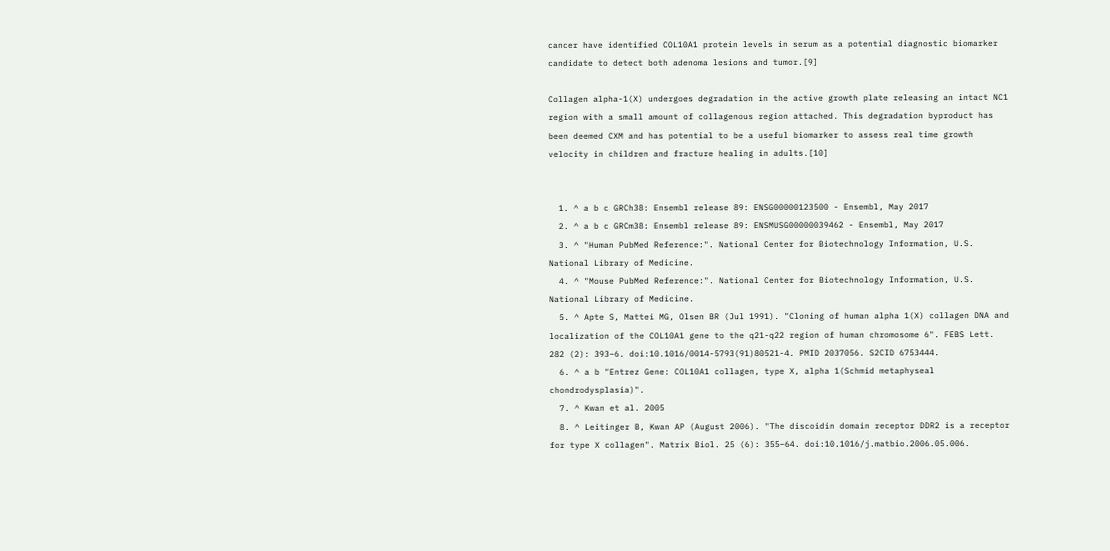cancer have identified COL10A1 protein levels in serum as a potential diagnostic biomarker candidate to detect both adenoma lesions and tumor.[9]

Collagen alpha-1(X) undergoes degradation in the active growth plate releasing an intact NC1 region with a small amount of collagenous region attached. This degradation byproduct has been deemed CXM and has potential to be a useful biomarker to assess real time growth velocity in children and fracture healing in adults.[10]


  1. ^ a b c GRCh38: Ensembl release 89: ENSG00000123500 - Ensembl, May 2017
  2. ^ a b c GRCm38: Ensembl release 89: ENSMUSG00000039462 - Ensembl, May 2017
  3. ^ "Human PubMed Reference:". National Center for Biotechnology Information, U.S. National Library of Medicine.
  4. ^ "Mouse PubMed Reference:". National Center for Biotechnology Information, U.S. National Library of Medicine.
  5. ^ Apte S, Mattei MG, Olsen BR (Jul 1991). "Cloning of human alpha 1(X) collagen DNA and localization of the COL10A1 gene to the q21-q22 region of human chromosome 6". FEBS Lett. 282 (2): 393–6. doi:10.1016/0014-5793(91)80521-4. PMID 2037056. S2CID 6753444.
  6. ^ a b "Entrez Gene: COL10A1 collagen, type X, alpha 1(Schmid metaphyseal chondrodysplasia)".
  7. ^ Kwan et al. 2005
  8. ^ Leitinger B, Kwan AP (August 2006). "The discoidin domain receptor DDR2 is a receptor for type X collagen". Matrix Biol. 25 (6): 355–64. doi:10.1016/j.matbio.2006.05.006.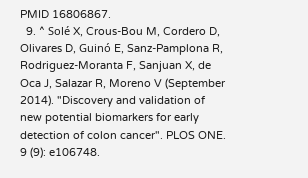PMID 16806867.
  9. ^ Solé X, Crous-Bou M, Cordero D, Olivares D, Guinó E, Sanz-Pamplona R, Rodriguez-Moranta F, Sanjuan X, de Oca J, Salazar R, Moreno V (September 2014). "Discovery and validation of new potential biomarkers for early detection of colon cancer". PLOS ONE. 9 (9): e106748.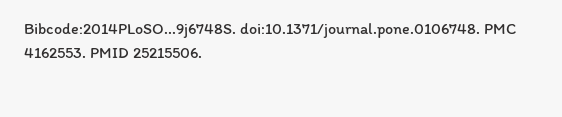Bibcode:2014PLoSO...9j6748S. doi:10.1371/journal.pone.0106748. PMC 4162553. PMID 25215506.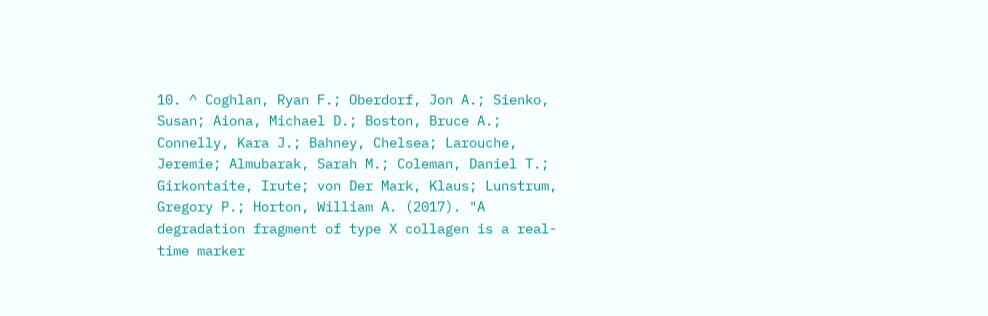10. ^ Coghlan, Ryan F.; Oberdorf, Jon A.; Sienko, Susan; Aiona, Michael D.; Boston, Bruce A.; Connelly, Kara J.; Bahney, Chelsea; Larouche, Jeremie; Almubarak, Sarah M.; Coleman, Daniel T.; Girkontaite, Irute; von Der Mark, Klaus; Lunstrum, Gregory P.; Horton, William A. (2017). "A degradation fragment of type X collagen is a real-time marker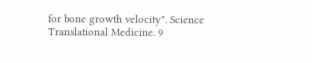for bone growth velocity". Science Translational Medicine. 9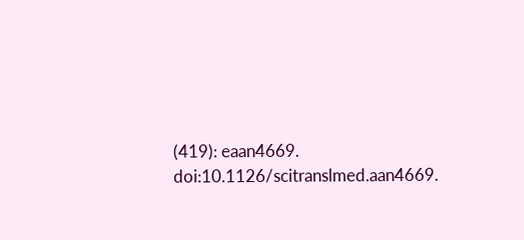(419): eaan4669. doi:10.1126/scitranslmed.aan4669.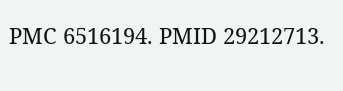PMC 6516194. PMID 29212713.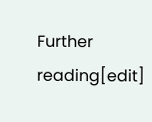Further reading[edit]